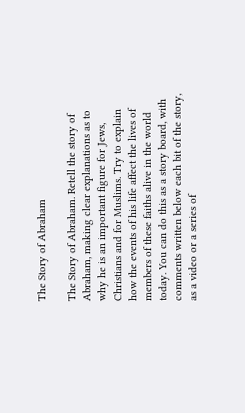The Story of Abraham

The Story of Abraham. Retell the story of Abraham, making clear explanations as to why he is an important figure for Jews, Christians and for Muslims. Try to explain how the events of his life affect the lives of members of these faiths alive in the world today. You can do this as a story board, with comments written below each bit of the story, as a video or a series of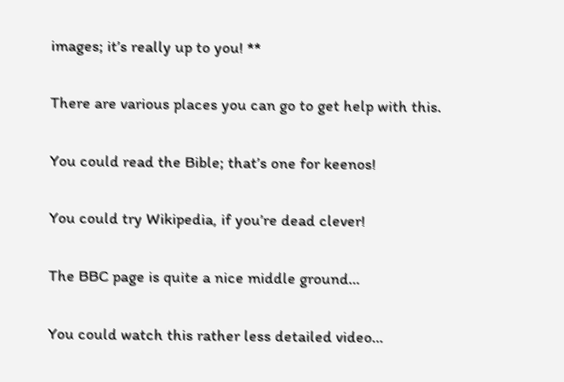images; it’s really up to you! **

There are various places you can go to get help with this.

You could read the Bible; that’s one for keenos!

You could try Wikipedia, if you’re dead clever!

The BBC page is quite a nice middle ground…

You could watch this rather less detailed video…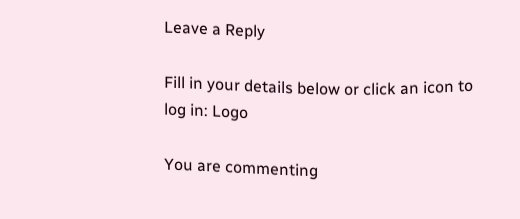Leave a Reply

Fill in your details below or click an icon to log in: Logo

You are commenting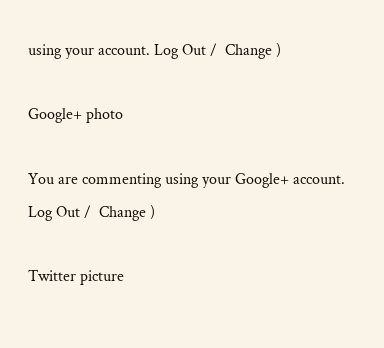using your account. Log Out /  Change )

Google+ photo

You are commenting using your Google+ account. Log Out /  Change )

Twitter picture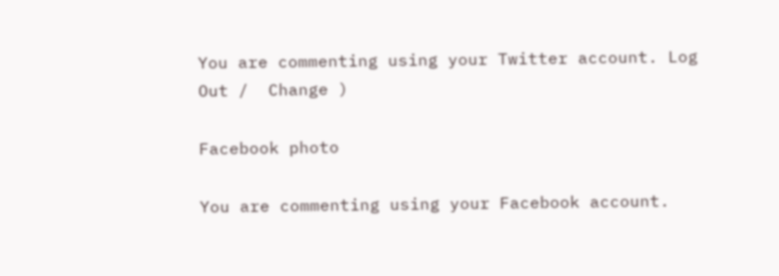You are commenting using your Twitter account. Log Out /  Change )

Facebook photo

You are commenting using your Facebook account.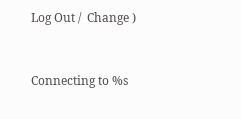Log Out /  Change )


Connecting to %s